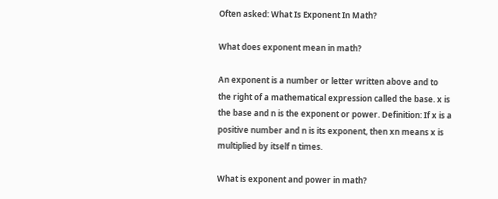Often asked: What Is Exponent In Math?

What does exponent mean in math?

An exponent is a number or letter written above and to the right of a mathematical expression called the base. x is the base and n is the exponent or power. Definition: If x is a positive number and n is its exponent, then xn means x is multiplied by itself n times.

What is exponent and power in math?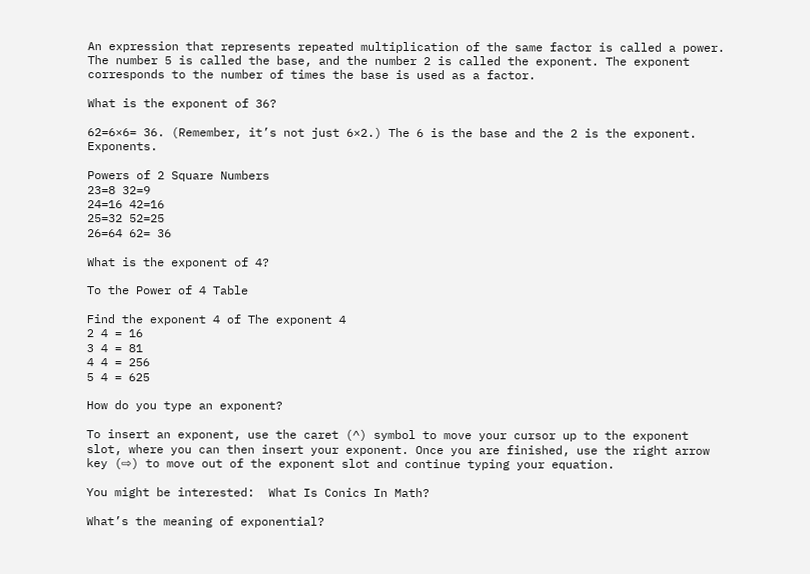An expression that represents repeated multiplication of the same factor is called a power. The number 5 is called the base, and the number 2 is called the exponent. The exponent corresponds to the number of times the base is used as a factor.

What is the exponent of 36?

62=6×6= 36. (Remember, it’s not just 6×2.) The 6 is the base and the 2 is the exponent. Exponents.

Powers of 2 Square Numbers
23=8 32=9
24=16 42=16
25=32 52=25
26=64 62= 36

What is the exponent of 4?

To the Power of 4 Table

Find the exponent 4 of The exponent 4
2 4 = 16
3 4 = 81
4 4 = 256
5 4 = 625

How do you type an exponent?

To insert an exponent, use the caret (^) symbol to move your cursor up to the exponent slot, where you can then insert your exponent. Once you are finished, use the right arrow key (⇨) to move out of the exponent slot and continue typing your equation.

You might be interested:  What Is Conics In Math?

What’s the meaning of exponential?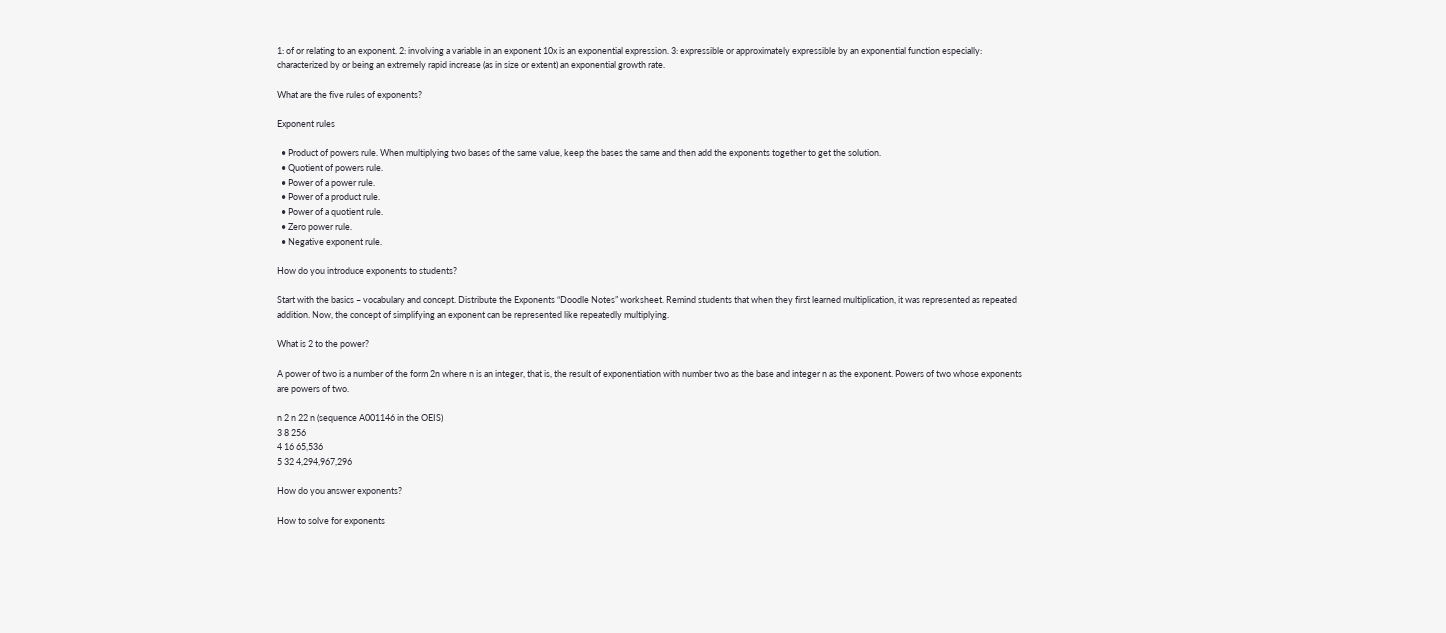1: of or relating to an exponent. 2: involving a variable in an exponent 10x is an exponential expression. 3: expressible or approximately expressible by an exponential function especially: characterized by or being an extremely rapid increase (as in size or extent) an exponential growth rate.

What are the five rules of exponents?

Exponent rules

  • Product of powers rule. When multiplying two bases of the same value, keep the bases the same and then add the exponents together to get the solution.
  • Quotient of powers rule.
  • Power of a power rule.
  • Power of a product rule.
  • Power of a quotient rule.
  • Zero power rule.
  • Negative exponent rule.

How do you introduce exponents to students?

Start with the basics – vocabulary and concept. Distribute the Exponents “Doodle Notes” worksheet. Remind students that when they first learned multiplication, it was represented as repeated addition. Now, the concept of simplifying an exponent can be represented like repeatedly multiplying.

What is 2 to the power?

A power of two is a number of the form 2n where n is an integer, that is, the result of exponentiation with number two as the base and integer n as the exponent. Powers of two whose exponents are powers of two.

n 2 n 22 n (sequence A001146 in the OEIS)
3 8 256
4 16 65,536
5 32 4,294,967,296

How do you answer exponents?

How to solve for exponents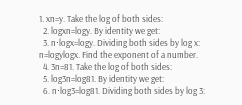1. xn=y. Take the log of both sides:
  2. logxn=logy. By identity we get:
  3. n⋅logx=logy. Dividing both sides by log x: n=logylogx. Find the exponent of a number.
  4. 3n=81. Take the log of both sides:
  5. log3n=log81. By identity we get:
  6. n⋅log3=log81. Dividing both sides by log 3: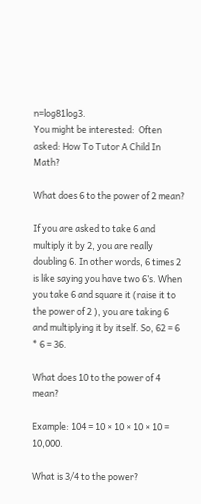n=log81log3.
You might be interested:  Often asked: How To Tutor A Child In Math?

What does 6 to the power of 2 mean?

If you are asked to take 6 and multiply it by 2, you are really doubling 6. In other words, 6 times 2 is like saying you have two 6’s. When you take 6 and square it (raise it to the power of 2 ), you are taking 6 and multiplying it by itself. So, 62 = 6 * 6 = 36.

What does 10 to the power of 4 mean?

Example: 104 = 10 × 10 × 10 × 10 = 10,000.

What is 3/4 to the power?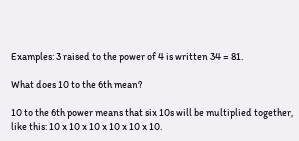Examples: 3 raised to the power of 4 is written 34 = 81.

What does 10 to the 6th mean?

10 to the 6th power means that six 10s will be multiplied together, like this: 10 x 10 x 10 x 10 x 10 x 10.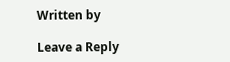Written by

Leave a Reply